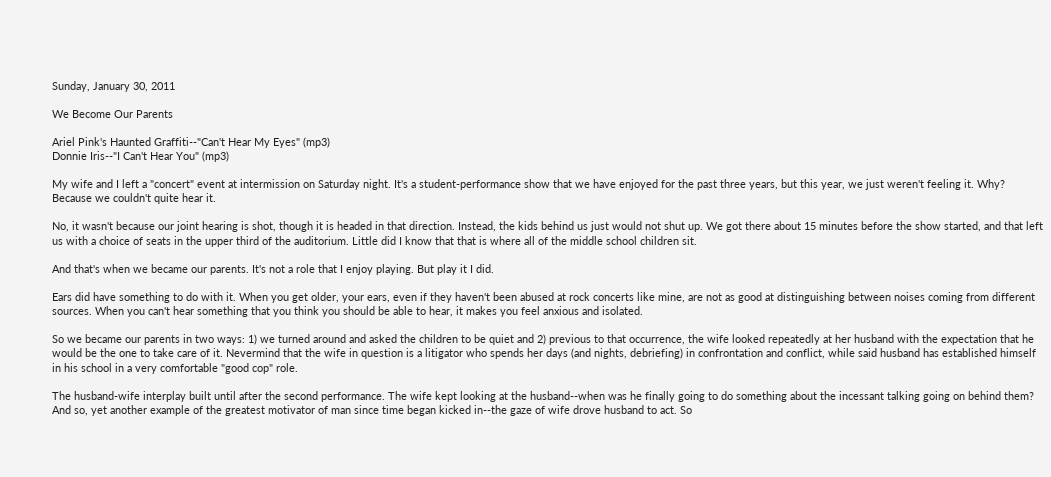Sunday, January 30, 2011

We Become Our Parents

Ariel Pink's Haunted Graffiti--"Can't Hear My Eyes" (mp3)
Donnie Iris--"I Can't Hear You" (mp3)

My wife and I left a "concert" event at intermission on Saturday night. It's a student-performance show that we have enjoyed for the past three years, but this year, we just weren't feeling it. Why? Because we couldn't quite hear it.

No, it wasn't because our joint hearing is shot, though it is headed in that direction. Instead, the kids behind us just would not shut up. We got there about 15 minutes before the show started, and that left us with a choice of seats in the upper third of the auditorium. Little did I know that that is where all of the middle school children sit.

And that's when we became our parents. It's not a role that I enjoy playing. But play it I did.

Ears did have something to do with it. When you get older, your ears, even if they haven't been abused at rock concerts like mine, are not as good at distinguishing between noises coming from different sources. When you can't hear something that you think you should be able to hear, it makes you feel anxious and isolated.

So we became our parents in two ways: 1) we turned around and asked the children to be quiet and 2) previous to that occurrence, the wife looked repeatedly at her husband with the expectation that he would be the one to take care of it. Nevermind that the wife in question is a litigator who spends her days (and nights, debriefing) in confrontation and conflict, while said husband has established himself in his school in a very comfortable "good cop" role.

The husband-wife interplay built until after the second performance. The wife kept looking at the husband--when was he finally going to do something about the incessant talking going on behind them? And so, yet another example of the greatest motivator of man since time began kicked in--the gaze of wife drove husband to act. So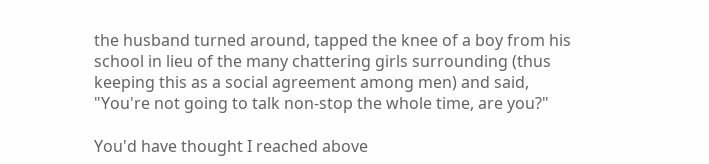the husband turned around, tapped the knee of a boy from his school in lieu of the many chattering girls surrounding (thus keeping this as a social agreement among men) and said, "You're not going to talk non-stop the whole time, are you?"

You'd have thought I reached above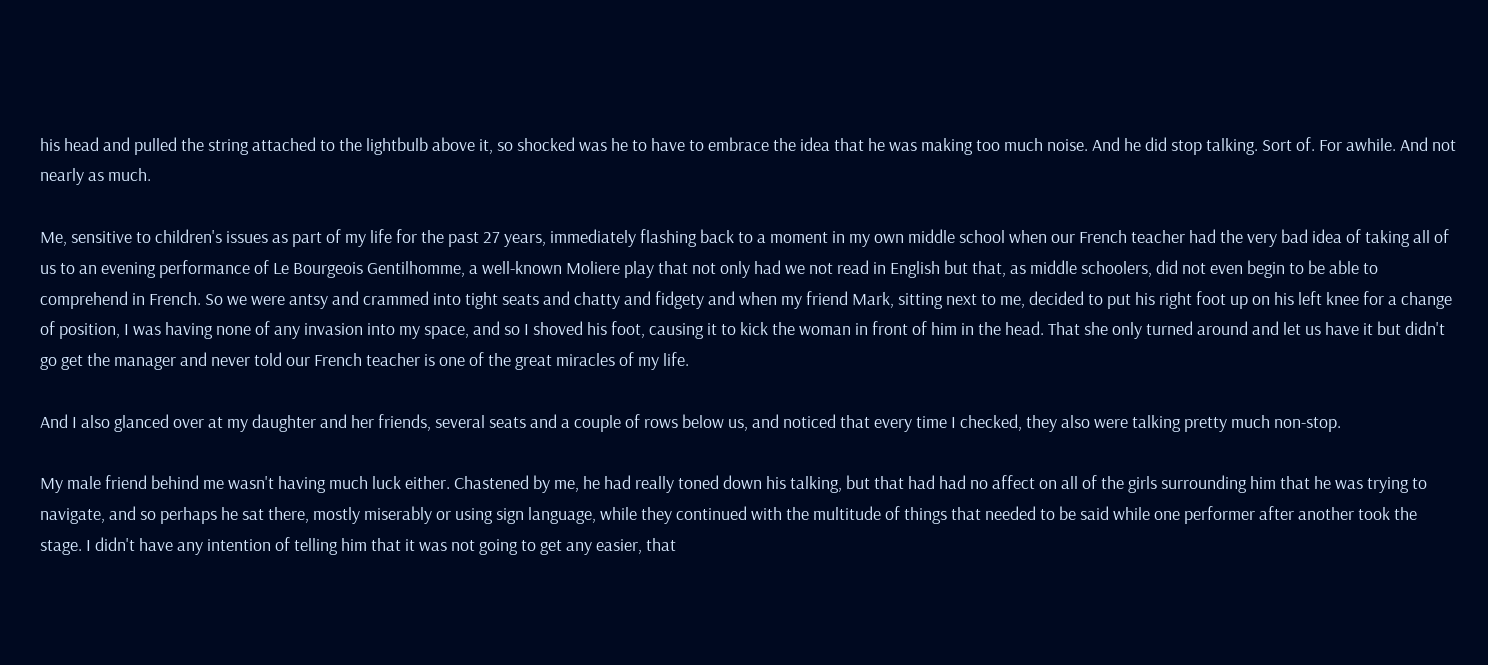his head and pulled the string attached to the lightbulb above it, so shocked was he to have to embrace the idea that he was making too much noise. And he did stop talking. Sort of. For awhile. And not nearly as much.

Me, sensitive to children's issues as part of my life for the past 27 years, immediately flashing back to a moment in my own middle school when our French teacher had the very bad idea of taking all of us to an evening performance of Le Bourgeois Gentilhomme, a well-known Moliere play that not only had we not read in English but that, as middle schoolers, did not even begin to be able to comprehend in French. So we were antsy and crammed into tight seats and chatty and fidgety and when my friend Mark, sitting next to me, decided to put his right foot up on his left knee for a change of position, I was having none of any invasion into my space, and so I shoved his foot, causing it to kick the woman in front of him in the head. That she only turned around and let us have it but didn't go get the manager and never told our French teacher is one of the great miracles of my life.

And I also glanced over at my daughter and her friends, several seats and a couple of rows below us, and noticed that every time I checked, they also were talking pretty much non-stop.

My male friend behind me wasn't having much luck either. Chastened by me, he had really toned down his talking, but that had had no affect on all of the girls surrounding him that he was trying to navigate, and so perhaps he sat there, mostly miserably or using sign language, while they continued with the multitude of things that needed to be said while one performer after another took the stage. I didn't have any intention of telling him that it was not going to get any easier, that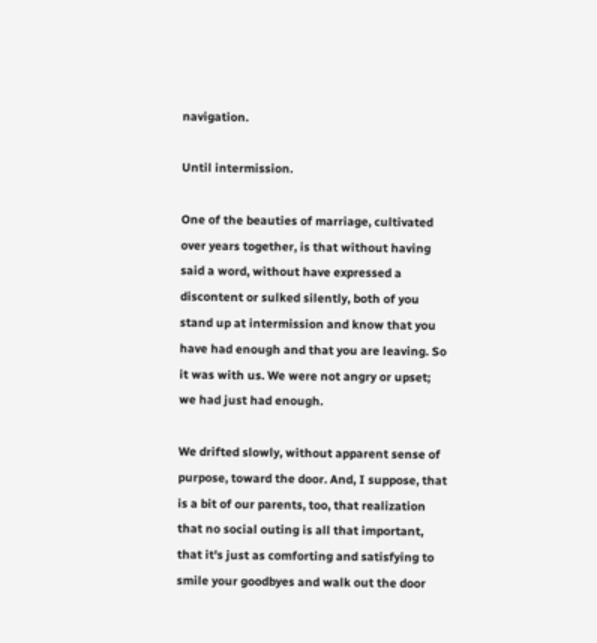navigation.

Until intermission.

One of the beauties of marriage, cultivated over years together, is that without having said a word, without have expressed a discontent or sulked silently, both of you stand up at intermission and know that you have had enough and that you are leaving. So it was with us. We were not angry or upset; we had just had enough.

We drifted slowly, without apparent sense of purpose, toward the door. And, I suppose, that is a bit of our parents, too, that realization that no social outing is all that important, that it's just as comforting and satisfying to smile your goodbyes and walk out the door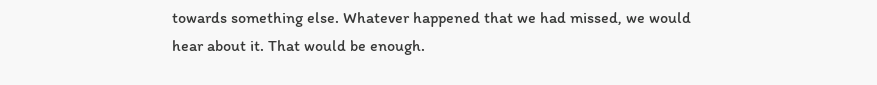towards something else. Whatever happened that we had missed, we would hear about it. That would be enough.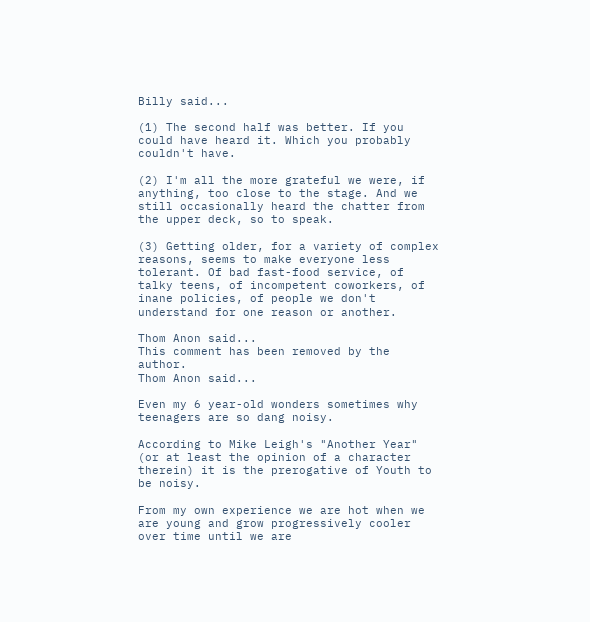Billy said...

(1) The second half was better. If you could have heard it. Which you probably couldn't have.

(2) I'm all the more grateful we were, if anything, too close to the stage. And we still occasionally heard the chatter from the upper deck, so to speak.

(3) Getting older, for a variety of complex reasons, seems to make everyone less tolerant. Of bad fast-food service, of talky teens, of incompetent coworkers, of inane policies, of people we don't understand for one reason or another.

Thom Anon said...
This comment has been removed by the author.
Thom Anon said...

Even my 6 year-old wonders sometimes why teenagers are so dang noisy.

According to Mike Leigh's "Another Year" (or at least the opinion of a character therein) it is the prerogative of Youth to be noisy.

From my own experience we are hot when we are young and grow progressively cooler over time until we are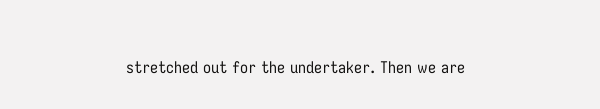stretched out for the undertaker. Then we are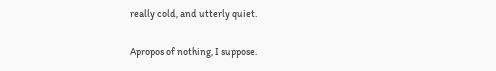really cold, and utterly quiet.

Apropos of nothing, I suppose.